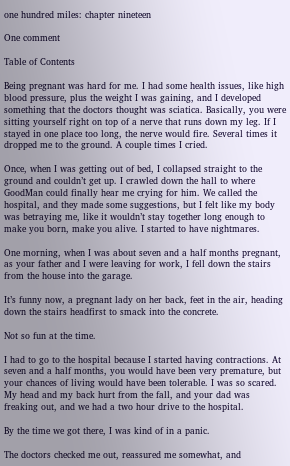one hundred miles: chapter nineteen

One comment

Table of Contents

Being pregnant was hard for me. I had some health issues, like high blood pressure, plus the weight I was gaining, and I developed something that the doctors thought was sciatica. Basically, you were sitting yourself right on top of a nerve that runs down my leg. If I stayed in one place too long, the nerve would fire. Several times it dropped me to the ground. A couple times I cried.

Once, when I was getting out of bed, I collapsed straight to the ground and couldn’t get up. I crawled down the hall to where GoodMan could finally hear me crying for him. We called the hospital, and they made some suggestions, but I felt like my body was betraying me, like it wouldn’t stay together long enough to make you born, make you alive. I started to have nightmares.

One morning, when I was about seven and a half months pregnant, as your father and I were leaving for work, I fell down the stairs from the house into the garage.

It’s funny now, a pregnant lady on her back, feet in the air, heading down the stairs headfirst to smack into the concrete.

Not so fun at the time.

I had to go to the hospital because I started having contractions. At seven and a half months, you would have been very premature, but your chances of living would have been tolerable. I was so scared. My head and my back hurt from the fall, and your dad was freaking out, and we had a two hour drive to the hospital.

By the time we got there, I was kind of in a panic.

The doctors checked me out, reassured me somewhat, and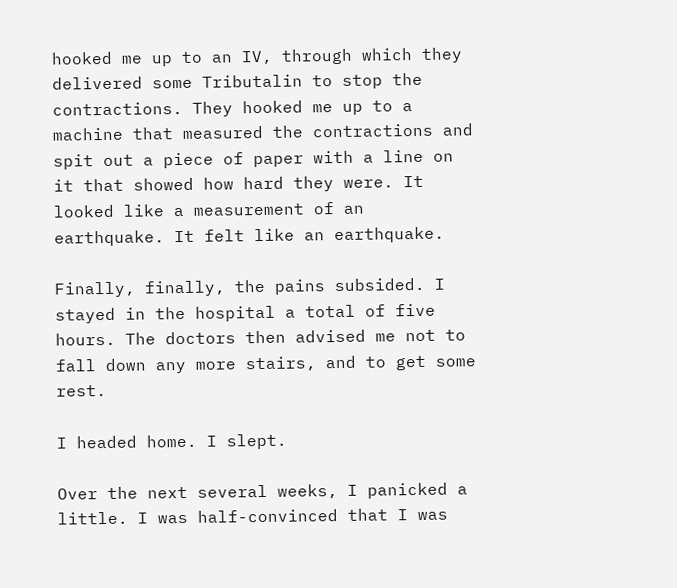hooked me up to an IV, through which they delivered some Tributalin to stop the contractions. They hooked me up to a machine that measured the contractions and spit out a piece of paper with a line on it that showed how hard they were. It looked like a measurement of an earthquake. It felt like an earthquake.

Finally, finally, the pains subsided. I stayed in the hospital a total of five hours. The doctors then advised me not to fall down any more stairs, and to get some rest.

I headed home. I slept.

Over the next several weeks, I panicked a little. I was half-convinced that I was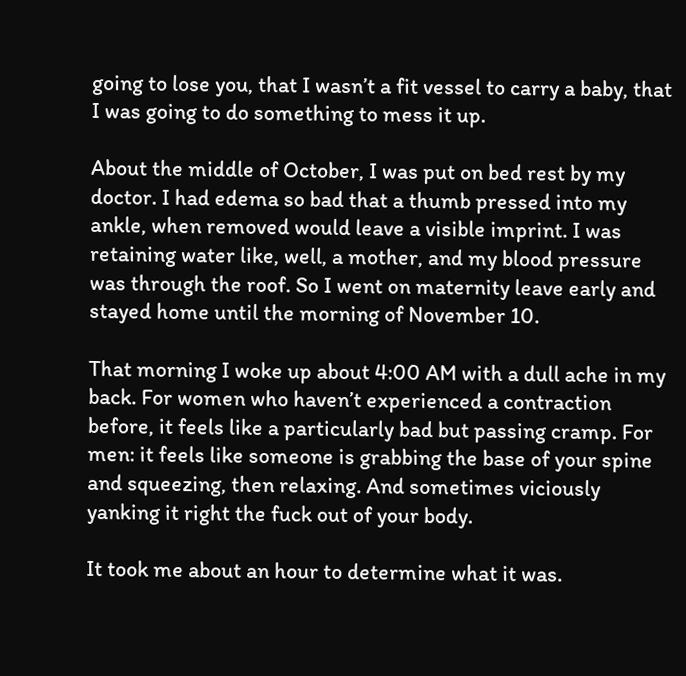going to lose you, that I wasn’t a fit vessel to carry a baby, that I was going to do something to mess it up.

About the middle of October, I was put on bed rest by my doctor. I had edema so bad that a thumb pressed into my ankle, when removed would leave a visible imprint. I was retaining water like, well, a mother, and my blood pressure was through the roof. So I went on maternity leave early and stayed home until the morning of November 10.

That morning I woke up about 4:00 AM with a dull ache in my back. For women who haven’t experienced a contraction before, it feels like a particularly bad but passing cramp. For men: it feels like someone is grabbing the base of your spine and squeezing, then relaxing. And sometimes viciously yanking it right the fuck out of your body.

It took me about an hour to determine what it was.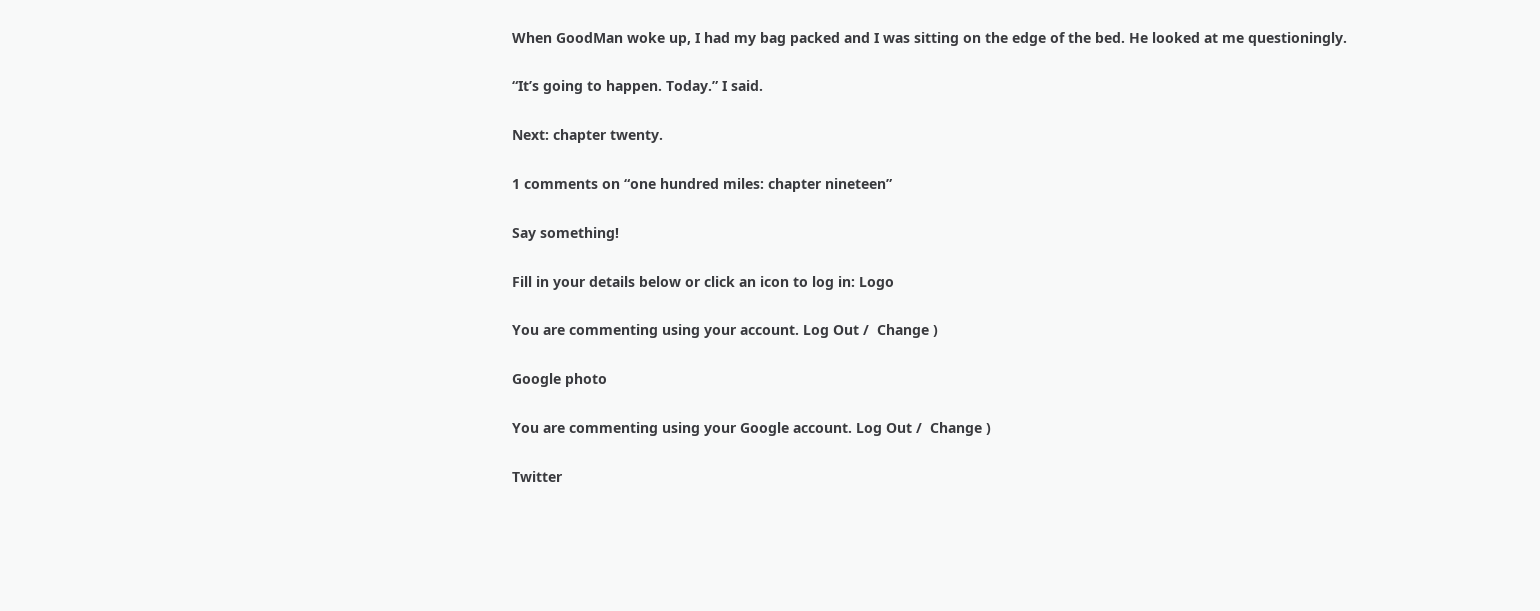When GoodMan woke up, I had my bag packed and I was sitting on the edge of the bed. He looked at me questioningly.

“It’s going to happen. Today.” I said.

Next: chapter twenty.

1 comments on “one hundred miles: chapter nineteen”

Say something!

Fill in your details below or click an icon to log in: Logo

You are commenting using your account. Log Out /  Change )

Google photo

You are commenting using your Google account. Log Out /  Change )

Twitter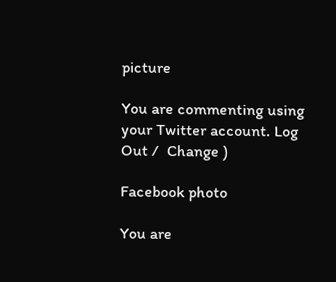picture

You are commenting using your Twitter account. Log Out /  Change )

Facebook photo

You are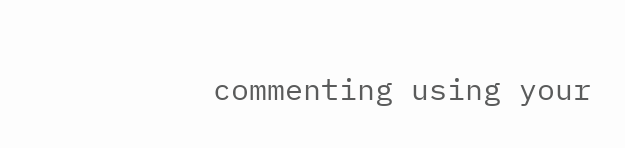commenting using your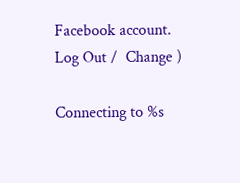Facebook account. Log Out /  Change )

Connecting to %s